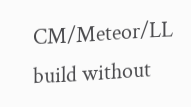CM/Meteor/LL build without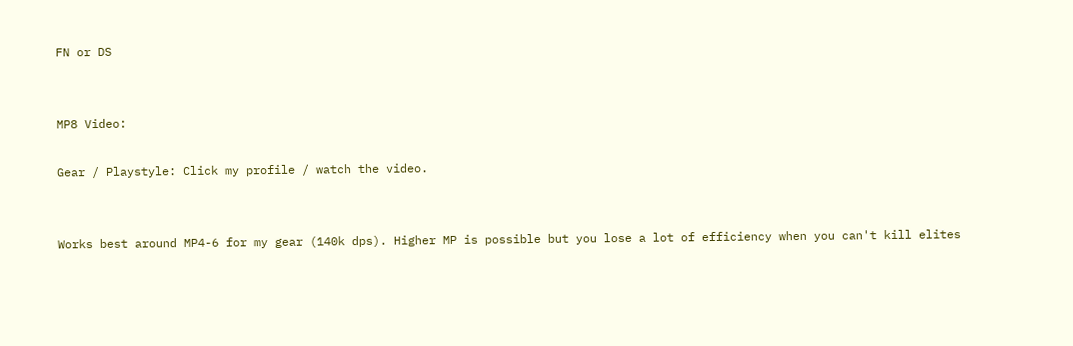FN or DS


MP8 Video:

Gear / Playstyle: Click my profile / watch the video.


Works best around MP4-6 for my gear (140k dps). Higher MP is possible but you lose a lot of efficiency when you can't kill elites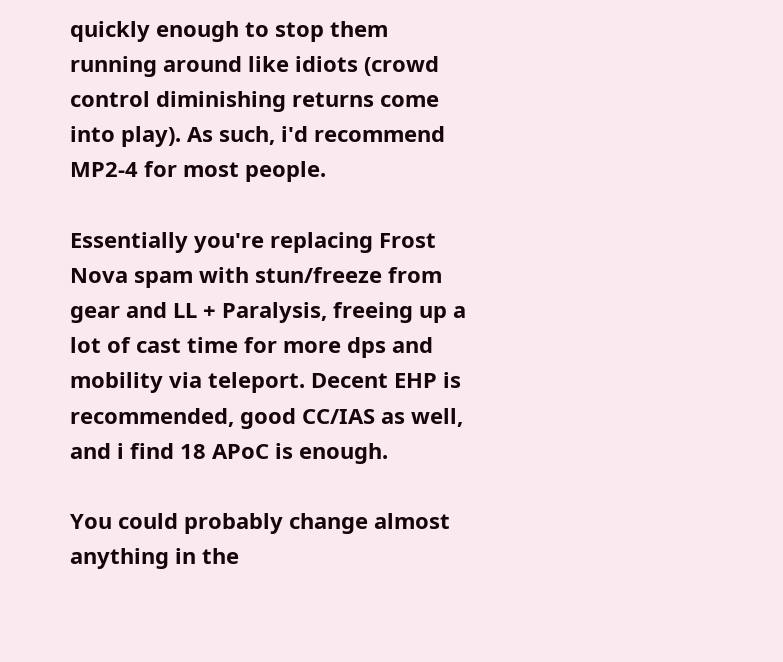quickly enough to stop them running around like idiots (crowd control diminishing returns come into play). As such, i'd recommend MP2-4 for most people.

Essentially you're replacing Frost Nova spam with stun/freeze from gear and LL + Paralysis, freeing up a lot of cast time for more dps and mobility via teleport. Decent EHP is recommended, good CC/IAS as well, and i find 18 APoC is enough.

You could probably change almost anything in the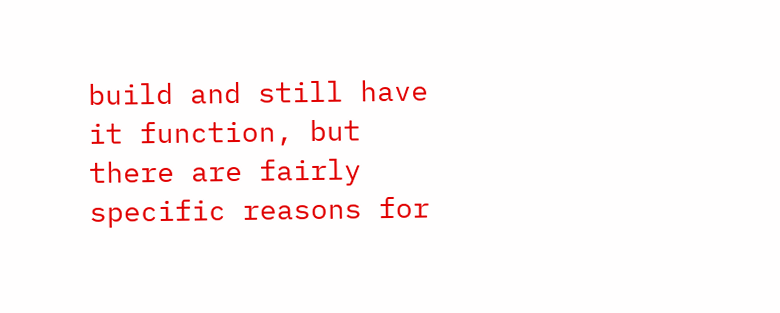build and still have it function, but there are fairly specific reasons for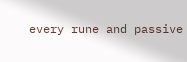every rune and passive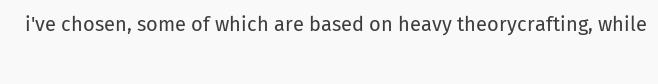i've chosen, some of which are based on heavy theorycrafting, while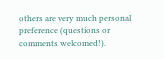others are very much personal preference (questions or comments welcomed!).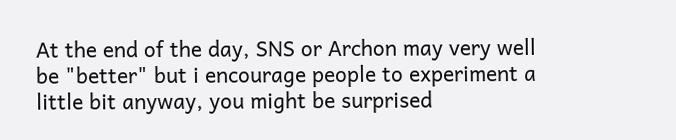At the end of the day, SNS or Archon may very well be "better" but i encourage people to experiment a little bit anyway, you might be surprised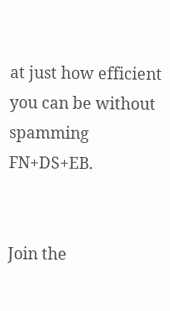at just how efficient you can be without spamming FN+DS+EB.


Join the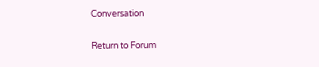Conversation

Return to Forum